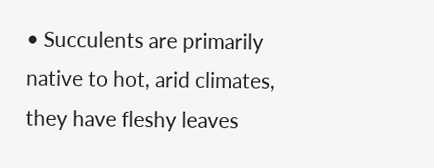• Succulents are primarily native to hot, arid climates, they have fleshy leaves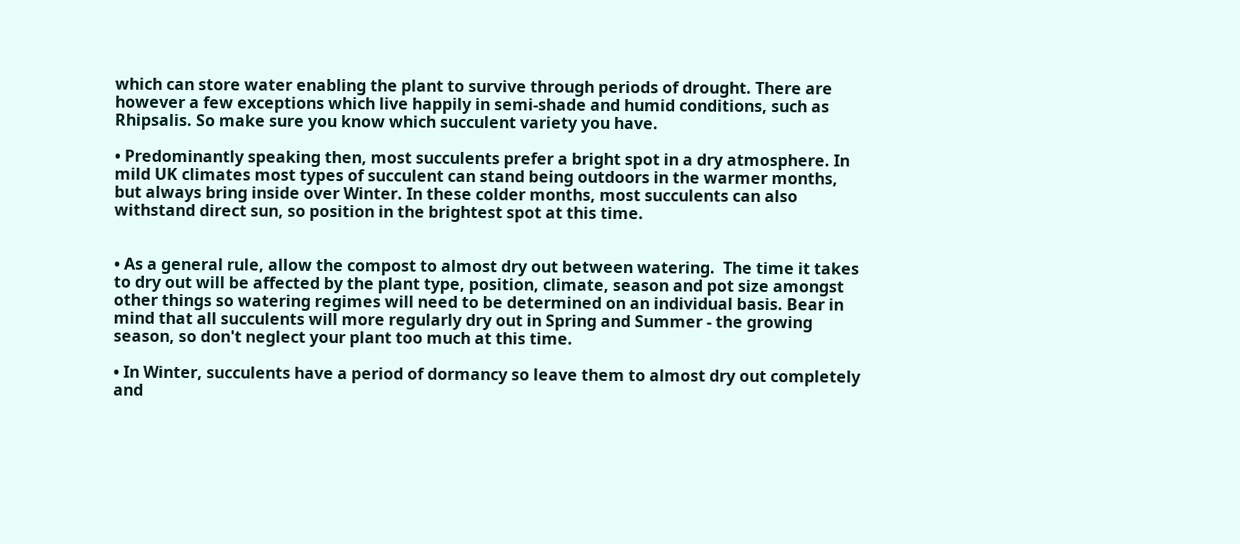which can store water enabling the plant to survive through periods of drought. There are however a few exceptions which live happily in semi-shade and humid conditions, such as Rhipsalis. So make sure you know which succulent variety you have.

• Predominantly speaking then, most succulents prefer a bright spot in a dry atmosphere. In mild UK climates most types of succulent can stand being outdoors in the warmer months, but always bring inside over Winter. In these colder months, most succulents can also withstand direct sun, so position in the brightest spot at this time.


• As a general rule, allow the compost to almost dry out between watering.  The time it takes to dry out will be affected by the plant type, position, climate, season and pot size amongst other things so watering regimes will need to be determined on an individual basis. Bear in mind that all succulents will more regularly dry out in Spring and Summer - the growing season, so don't neglect your plant too much at this time.

• In Winter, succulents have a period of dormancy so leave them to almost dry out completely and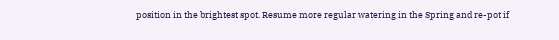position in the brightest spot. Resume more regular watering in the Spring and re-pot if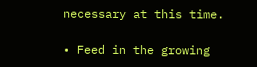necessary at this time.

• Feed in the growing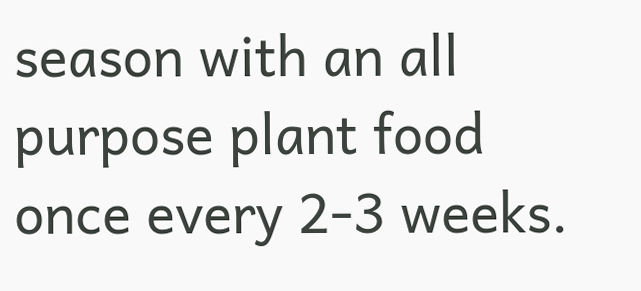season with an all purpose plant food once every 2-3 weeks.